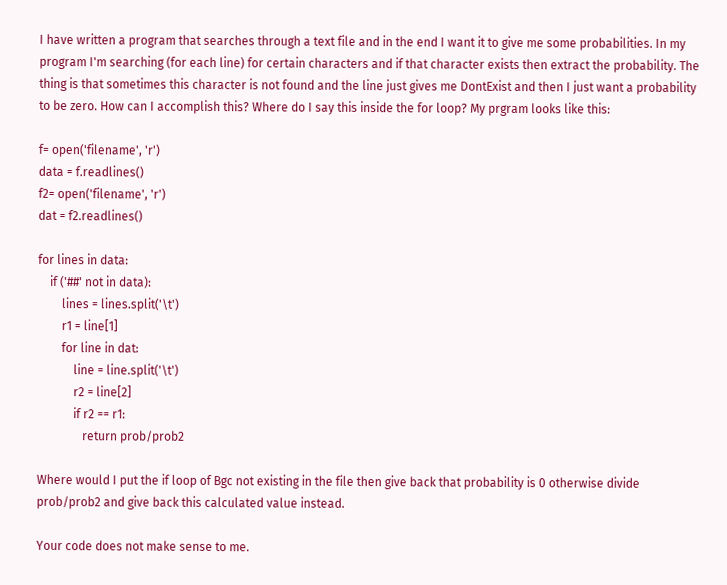I have written a program that searches through a text file and in the end I want it to give me some probabilities. In my program I'm searching (for each line) for certain characters and if that character exists then extract the probability. The thing is that sometimes this character is not found and the line just gives me DontExist and then I just want a probability to be zero. How can I accomplish this? Where do I say this inside the for loop? My prgram looks like this:

f= open('filename', 'r')
data = f.readlines()
f2= open('filename', 'r')
dat = f2.readlines()

for lines in data:
    if ('##' not in data):
        lines = lines.split('\t')
        r1 = line[1]
        for line in dat:
            line = line.split('\t')
            r2 = line[2]
            if r2 == r1:
               return prob/prob2

Where would I put the if loop of Bgc not existing in the file then give back that probability is 0 otherwise divide prob/prob2 and give back this calculated value instead.

Your code does not make sense to me.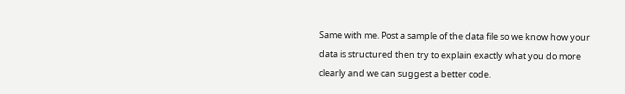Same with me. Post a sample of the data file so we know how your data is structured then try to explain exactly what you do more clearly and we can suggest a better code.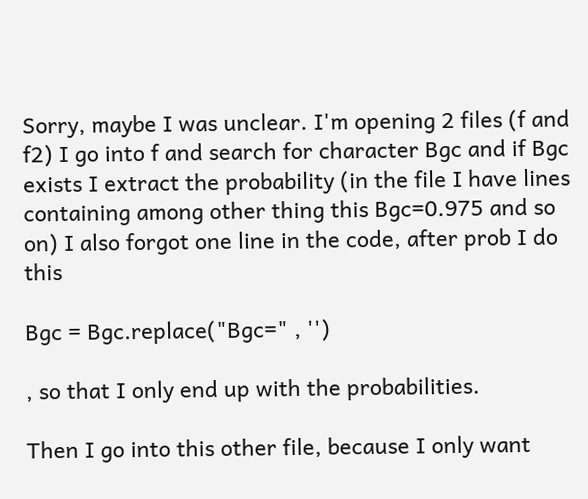Sorry, maybe I was unclear. I'm opening 2 files (f and f2) I go into f and search for character Bgc and if Bgc exists I extract the probability (in the file I have lines containing among other thing this Bgc=0.975 and so on) I also forgot one line in the code, after prob I do this

Bgc = Bgc.replace("Bgc=" , '')

, so that I only end up with the probabilities.

Then I go into this other file, because I only want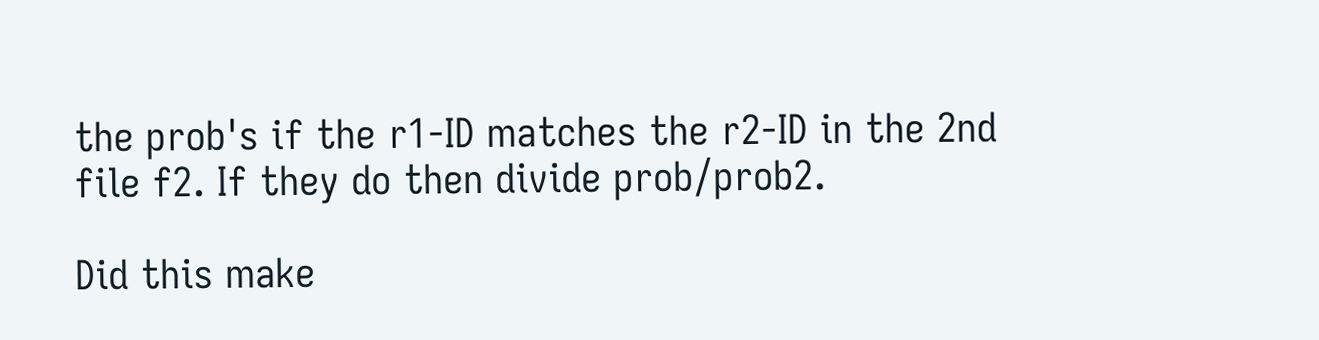the prob's if the r1-ID matches the r2-ID in the 2nd file f2. If they do then divide prob/prob2.

Did this make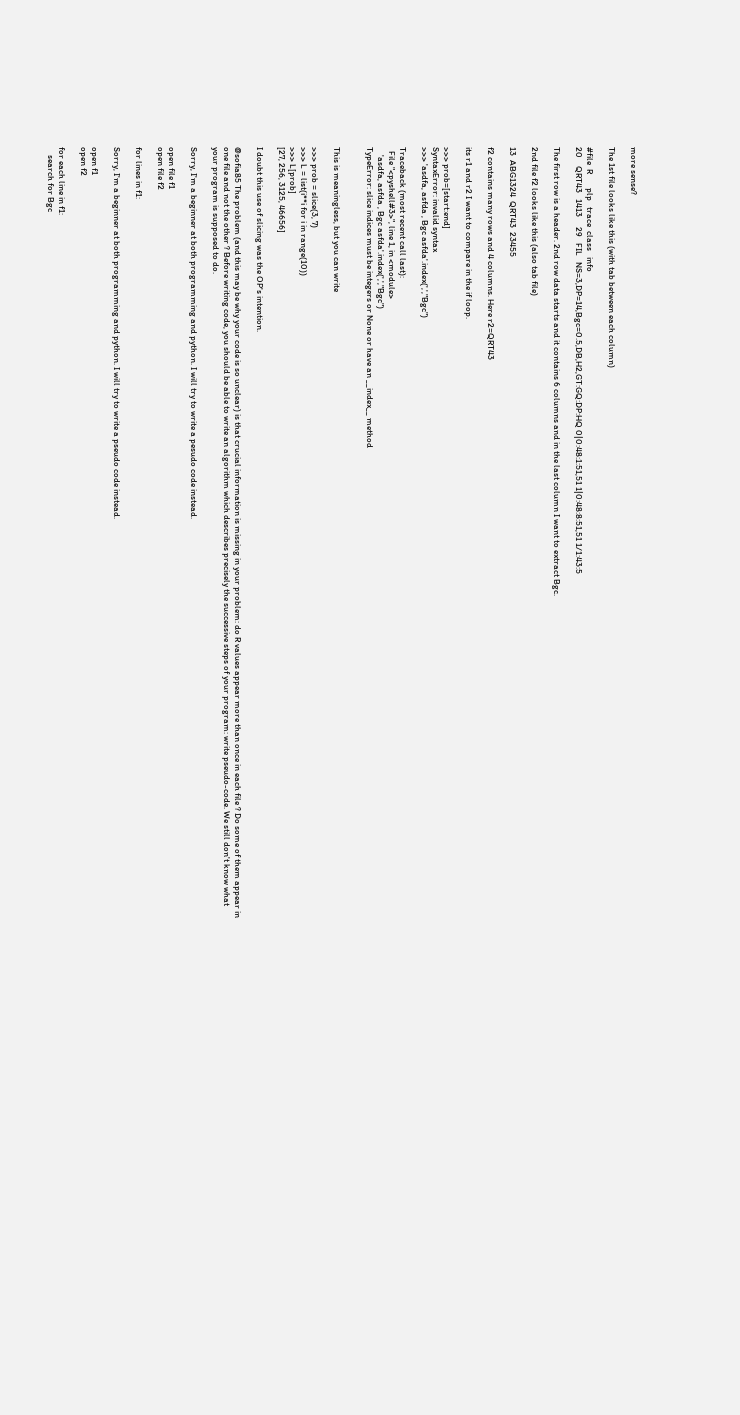more sense?

The 1st file looks like this (with tab between each column)

#file  R       plp   trace  class   info
20    QRT43   1413     29   FIL   NS=3,DP=14,Bgc=0.5,DB,H2,GT:GQ:DP:HQ 0|0:48:1:51,51 1|0:48:8:51,51 1/1:43:5

The first row is a header. 2nd row data starts and it contains 6 columns and in the last column I want to extract Bgc.

2nd file f2 looks like this (also tab file)

13  ABG1324  QRT43  23455

f2 contains many rows and 4 columns. Here r2=QRT43

its r1 and r2 I want to compare in the if loop.

>>> prob=[start:end]
SyntaxError: invalid syntax
>>> 'asdfa, asfda , Bgc asfda'.index(',',"Bgc")

Traceback (most recent call last):
  File "<pyshell#3>", line 1, in <module>
    'asdfa, asfda , Bgc asfda'.index(',',"Bgc")
TypeError: slice indices must be integers or None or have an __index__ method


This is meaningless, but you can write

>>> prob = slice(3, 7)
>>> L = list(i**i for i in range(10))
>>> L[prob]
[27, 256, 3125, 46656]

I doubt this use of slicing was the OP's intention.

@sofia85 The problem (and this may be why your code is so unclear) is that crucial information is missing in your problem: do R values appear more than once in each file ? Do some of them appear in one file and not the other ? Before writing code, you should be able to write an algorithm which describes precisely the successive steps of your program: write pseudo-code. We still don't know what your program is supposed to do.

Sorry, I'm a beginner at both programming and python. I will try to write a pesudo code instead.

open file f1
open file f2

for lines in f1:

Sorry, I'm a beginner at both programming and python. I will try to write a pseudo code instead.

open f1
open f2

for each line in f1:
    search for Bgc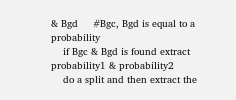& Bgd     #Bgc, Bgd is equal to a probability
    if Bgc & Bgd is found extract probability1 & probability2
    do a split and then extract the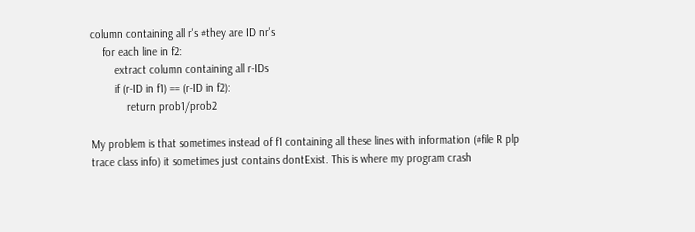column containing all r's #they are ID nr's
    for each line in f2:
        extract column containing all r-IDs
        if (r-ID in f1) == (r-ID in f2):
            return prob1/prob2

My problem is that sometimes instead of f1 containing all these lines with information (#file R plp trace class info) it sometimes just contains dontExist. This is where my program crash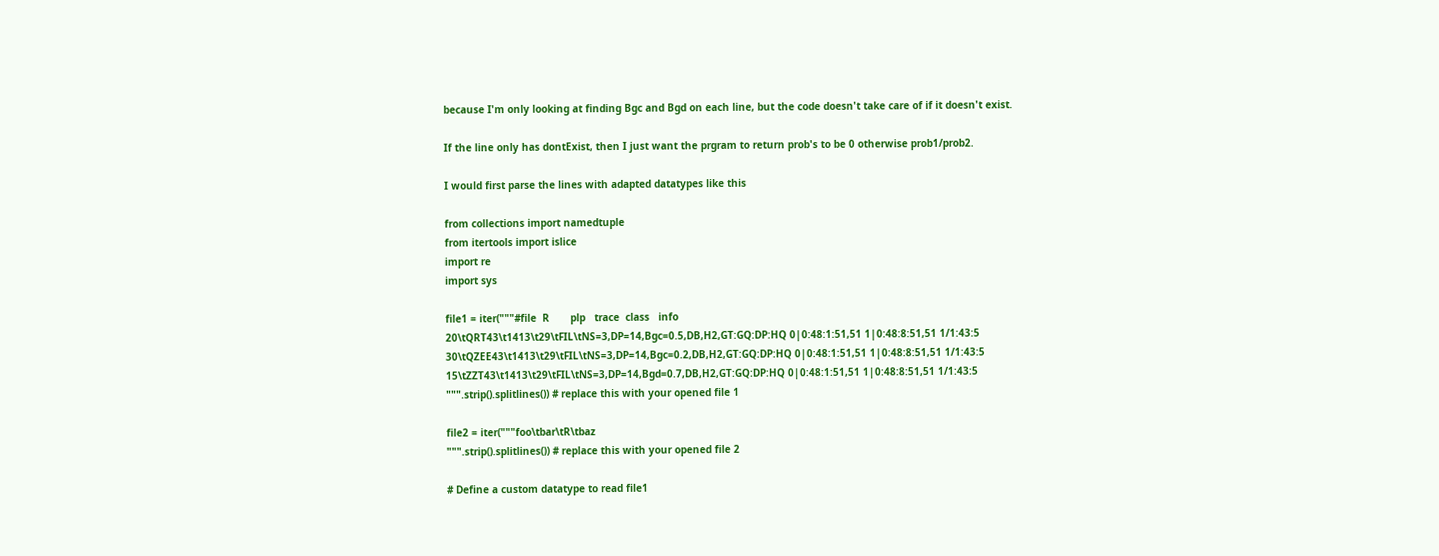because I'm only looking at finding Bgc and Bgd on each line, but the code doesn't take care of if it doesn't exist.

If the line only has dontExist, then I just want the prgram to return prob's to be 0 otherwise prob1/prob2.

I would first parse the lines with adapted datatypes like this

from collections import namedtuple
from itertools import islice
import re
import sys

file1 = iter("""#file  R       plp   trace  class   info
20\tQRT43\t1413\t29\tFIL\tNS=3,DP=14,Bgc=0.5,DB,H2,GT:GQ:DP:HQ 0|0:48:1:51,51 1|0:48:8:51,51 1/1:43:5
30\tQZEE43\t1413\t29\tFIL\tNS=3,DP=14,Bgc=0.2,DB,H2,GT:GQ:DP:HQ 0|0:48:1:51,51 1|0:48:8:51,51 1/1:43:5
15\tZZT43\t1413\t29\tFIL\tNS=3,DP=14,Bgd=0.7,DB,H2,GT:GQ:DP:HQ 0|0:48:1:51,51 1|0:48:8:51,51 1/1:43:5
""".strip().splitlines()) # replace this with your opened file 1

file2 = iter("""foo\tbar\tR\tbaz
""".strip().splitlines()) # replace this with your opened file 2

# Define a custom datatype to read file1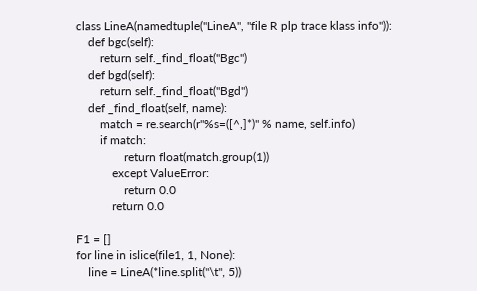class LineA(namedtuple("LineA", "file R plp trace klass info")):
    def bgc(self):
        return self._find_float("Bgc")
    def bgd(self):
        return self._find_float("Bgd")
    def _find_float(self, name):
        match = re.search(r"%s=([^,]*)" % name, self.info)
        if match:
                return float(match.group(1))
            except ValueError:
                return 0.0
            return 0.0

F1 = []
for line in islice(file1, 1, None):
    line = LineA(*line.split("\t", 5))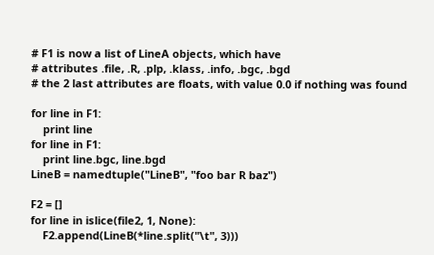# F1 is now a list of LineA objects, which have
# attributes .file, .R, .plp, .klass, .info, .bgc, .bgd
# the 2 last attributes are floats, with value 0.0 if nothing was found

for line in F1:
    print line
for line in F1:
    print line.bgc, line.bgd
LineB = namedtuple("LineB", "foo bar R baz")

F2 = []
for line in islice(file2, 1, None):
    F2.append(LineB(*line.split("\t", 3)))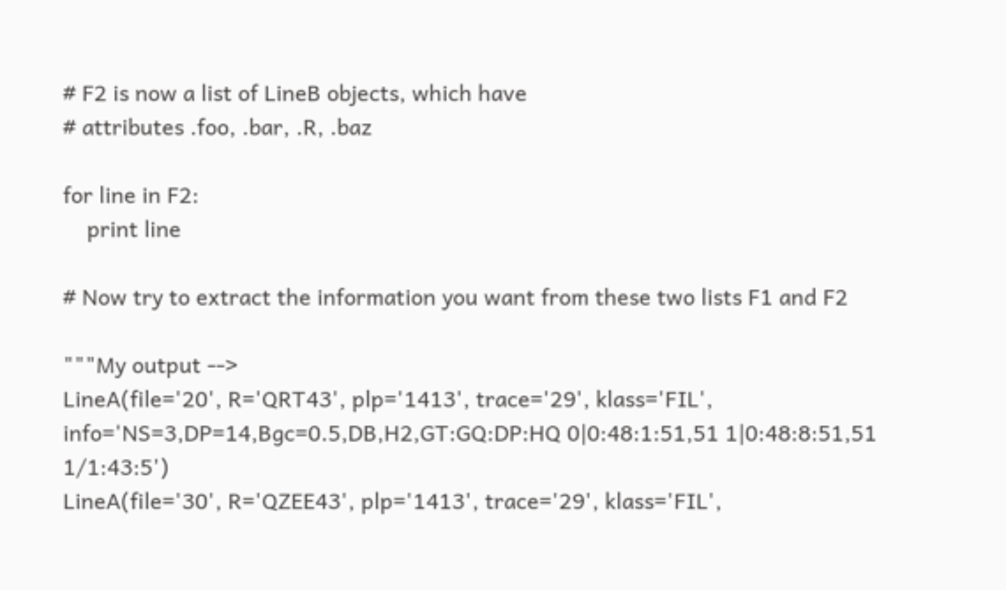# F2 is now a list of LineB objects, which have
# attributes .foo, .bar, .R, .baz

for line in F2:
    print line

# Now try to extract the information you want from these two lists F1 and F2

"""My output -->
LineA(file='20', R='QRT43', plp='1413', trace='29', klass='FIL', info='NS=3,DP=14,Bgc=0.5,DB,H2,GT:GQ:DP:HQ 0|0:48:1:51,51 1|0:48:8:51,51 1/1:43:5')
LineA(file='30', R='QZEE43', plp='1413', trace='29', klass='FIL',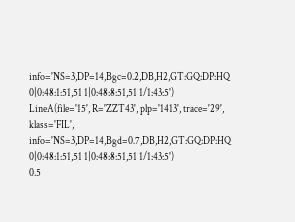info='NS=3,DP=14,Bgc=0.2,DB,H2,GT:GQ:DP:HQ 0|0:48:1:51,51 1|0:48:8:51,51 1/1:43:5')
LineA(file='15', R='ZZT43', plp='1413', trace='29', klass='FIL', info='NS=3,DP=14,Bgd=0.7,DB,H2,GT:GQ:DP:HQ 0|0:48:1:51,51 1|0:48:8:51,51 1/1:43:5')
0.5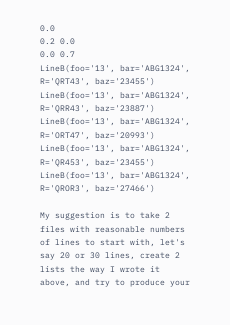0.0
0.2 0.0
0.0 0.7
LineB(foo='13', bar='ABG1324', R='QRT43', baz='23455')
LineB(foo='13', bar='ABG1324', R='QRR43', baz='23887')
LineB(foo='13', bar='ABG1324', R='ORT47', baz='20993')
LineB(foo='13', bar='ABG1324', R='QR453', baz='23455')
LineB(foo='13', bar='ABG1324', R='QROR3', baz='27466')

My suggestion is to take 2 files with reasonable numbers of lines to start with, let's say 20 or 30 lines, create 2 lists the way I wrote it above, and try to produce your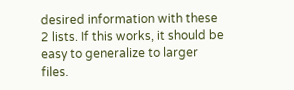desired information with these 2 lists. If this works, it should be easy to generalize to larger files.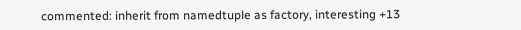commented: inherit from namedtuple as factory, interesting +13